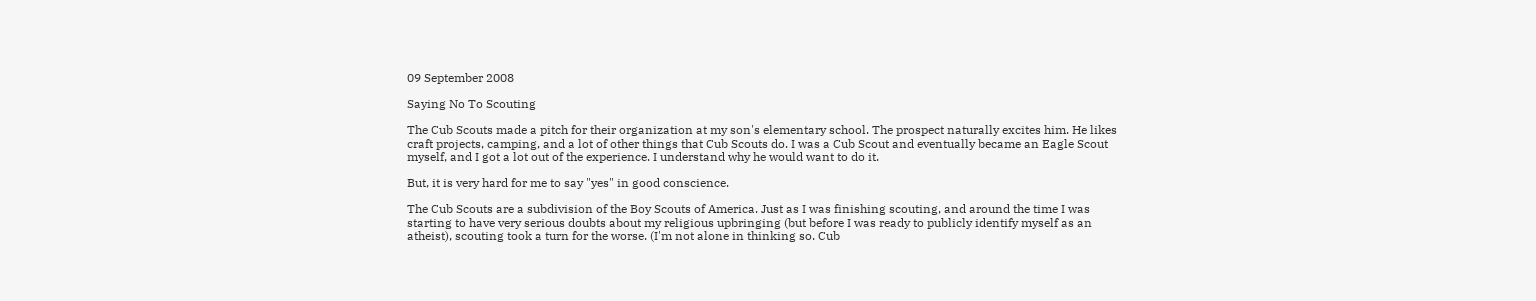09 September 2008

Saying No To Scouting

The Cub Scouts made a pitch for their organization at my son's elementary school. The prospect naturally excites him. He likes craft projects, camping, and a lot of other things that Cub Scouts do. I was a Cub Scout and eventually became an Eagle Scout myself, and I got a lot out of the experience. I understand why he would want to do it.

But, it is very hard for me to say "yes" in good conscience.

The Cub Scouts are a subdivision of the Boy Scouts of America. Just as I was finishing scouting, and around the time I was starting to have very serious doubts about my religious upbringing (but before I was ready to publicly identify myself as an atheist), scouting took a turn for the worse. (I'm not alone in thinking so. Cub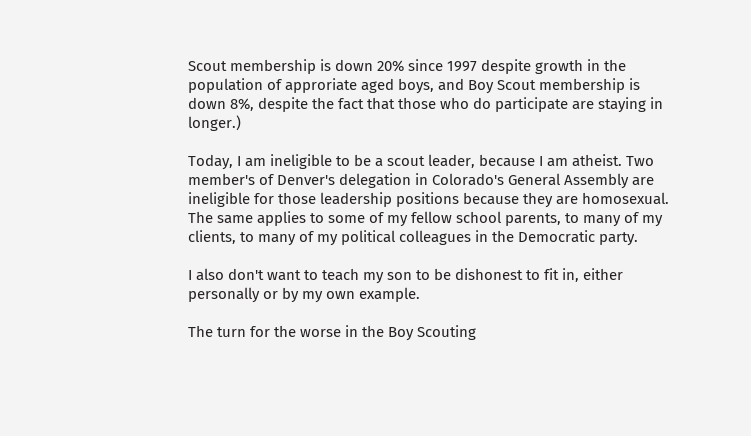Scout membership is down 20% since 1997 despite growth in the population of approriate aged boys, and Boy Scout membership is down 8%, despite the fact that those who do participate are staying in longer.)

Today, I am ineligible to be a scout leader, because I am atheist. Two member's of Denver's delegation in Colorado's General Assembly are ineligible for those leadership positions because they are homosexual. The same applies to some of my fellow school parents, to many of my clients, to many of my political colleagues in the Democratic party.

I also don't want to teach my son to be dishonest to fit in, either personally or by my own example.

The turn for the worse in the Boy Scouting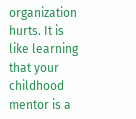organization hurts. It is like learning that your childhood mentor is a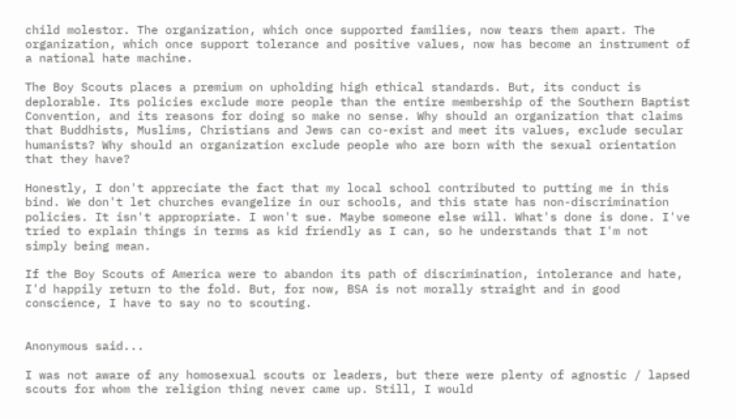child molestor. The organization, which once supported families, now tears them apart. The organization, which once support tolerance and positive values, now has become an instrument of a national hate machine.

The Boy Scouts places a premium on upholding high ethical standards. But, its conduct is deplorable. Its policies exclude more people than the entire membership of the Southern Baptist Convention, and its reasons for doing so make no sense. Why should an organization that claims that Buddhists, Muslims, Christians and Jews can co-exist and meet its values, exclude secular humanists? Why should an organization exclude people who are born with the sexual orientation that they have?

Honestly, I don't appreciate the fact that my local school contributed to putting me in this bind. We don't let churches evangelize in our schools, and this state has non-discrimination policies. It isn't appropriate. I won't sue. Maybe someone else will. What's done is done. I've tried to explain things in terms as kid friendly as I can, so he understands that I'm not simply being mean.

If the Boy Scouts of America were to abandon its path of discrimination, intolerance and hate, I'd happily return to the fold. But, for now, BSA is not morally straight and in good conscience, I have to say no to scouting.


Anonymous said...

I was not aware of any homosexual scouts or leaders, but there were plenty of agnostic / lapsed scouts for whom the religion thing never came up. Still, I would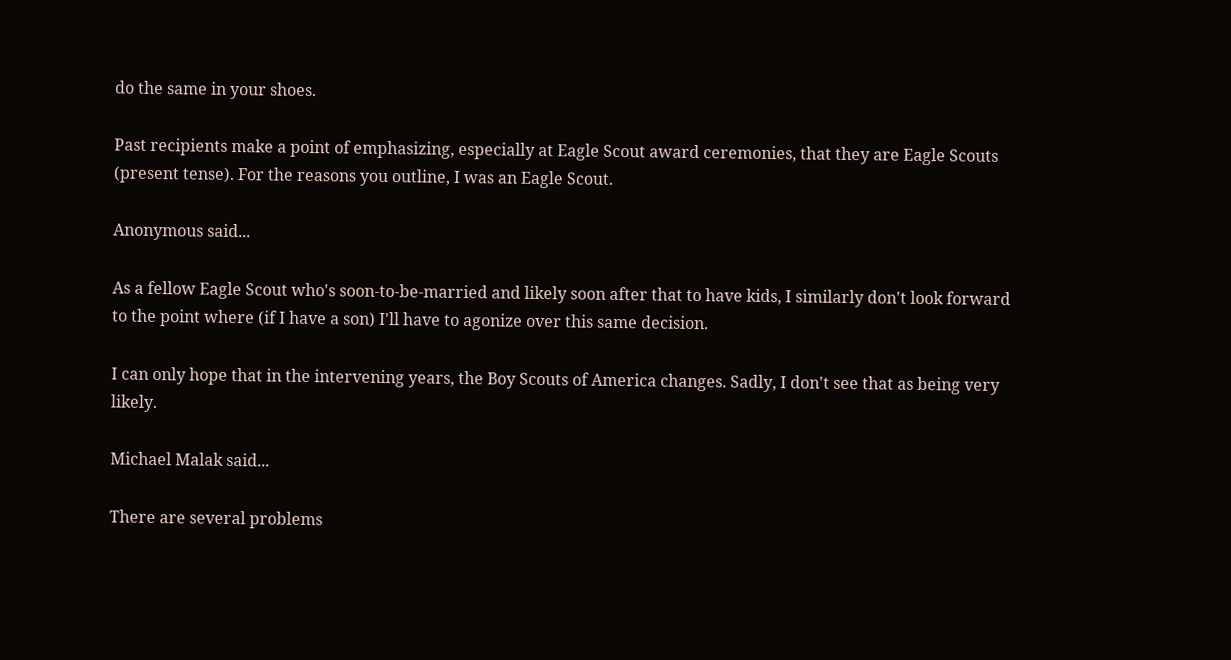do the same in your shoes.

Past recipients make a point of emphasizing, especially at Eagle Scout award ceremonies, that they are Eagle Scouts (present tense). For the reasons you outline, I was an Eagle Scout.

Anonymous said...

As a fellow Eagle Scout who's soon-to-be-married and likely soon after that to have kids, I similarly don't look forward to the point where (if I have a son) I'll have to agonize over this same decision.

I can only hope that in the intervening years, the Boy Scouts of America changes. Sadly, I don't see that as being very likely.

Michael Malak said...

There are several problems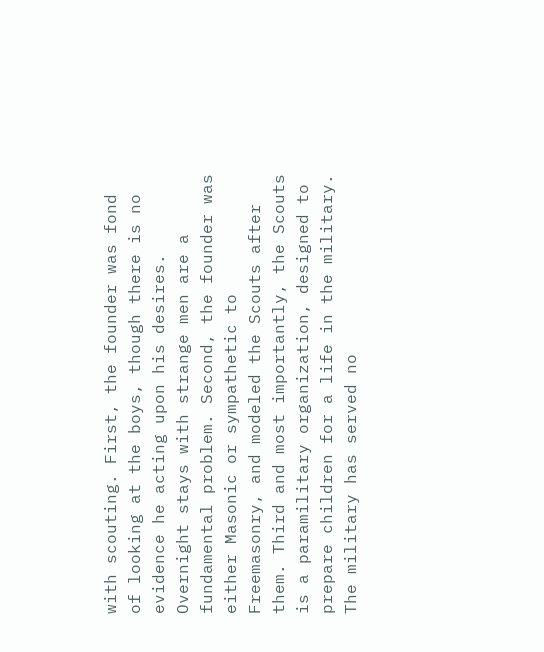with scouting. First, the founder was fond of looking at the boys, though there is no evidence he acting upon his desires. Overnight stays with strange men are a fundamental problem. Second, the founder was either Masonic or sympathetic to Freemasonry, and modeled the Scouts after them. Third and most importantly, the Scouts is a paramilitary organization, designed to prepare children for a life in the military. The military has served no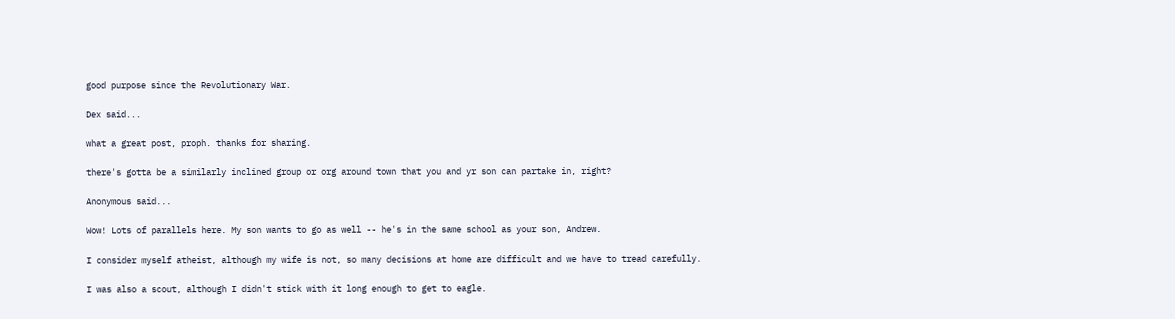good purpose since the Revolutionary War.

Dex said...

what a great post, proph. thanks for sharing.

there's gotta be a similarly inclined group or org around town that you and yr son can partake in, right?

Anonymous said...

Wow! Lots of parallels here. My son wants to go as well -- he's in the same school as your son, Andrew.

I consider myself atheist, although my wife is not, so many decisions at home are difficult and we have to tread carefully.

I was also a scout, although I didn't stick with it long enough to get to eagle.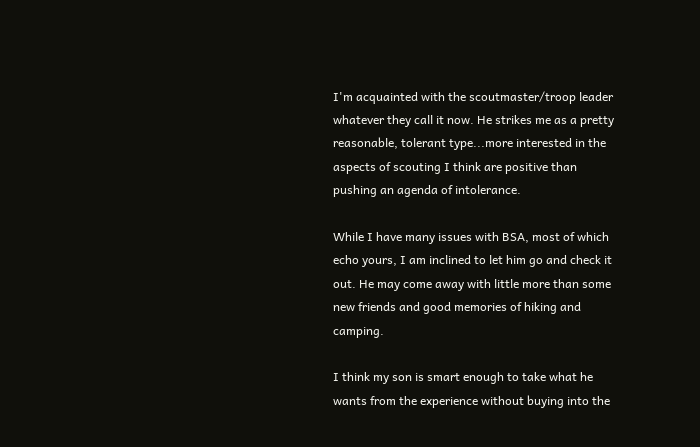I'm acquainted with the scoutmaster/troop leader whatever they call it now. He strikes me as a pretty reasonable, tolerant type...more interested in the aspects of scouting I think are positive than pushing an agenda of intolerance.

While I have many issues with BSA, most of which echo yours, I am inclined to let him go and check it out. He may come away with little more than some new friends and good memories of hiking and camping.

I think my son is smart enough to take what he wants from the experience without buying into the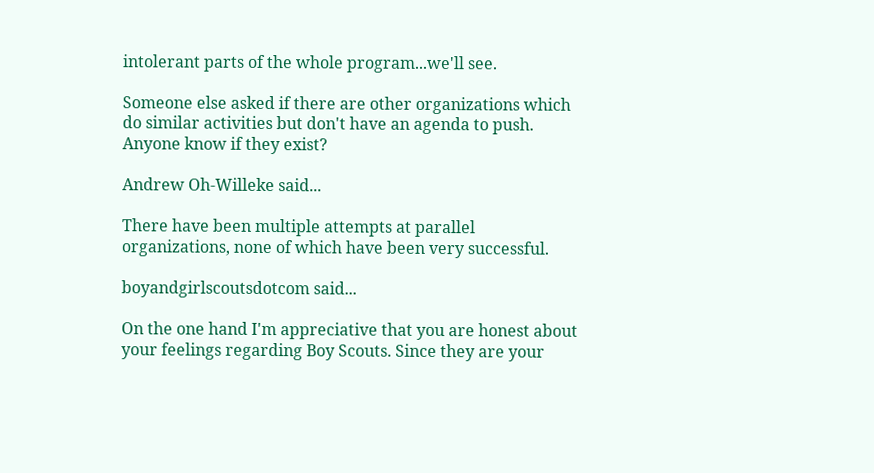intolerant parts of the whole program...we'll see.

Someone else asked if there are other organizations which do similar activities but don't have an agenda to push. Anyone know if they exist?

Andrew Oh-Willeke said...

There have been multiple attempts at parallel organizations, none of which have been very successful.

boyandgirlscoutsdotcom said...

On the one hand I'm appreciative that you are honest about your feelings regarding Boy Scouts. Since they are your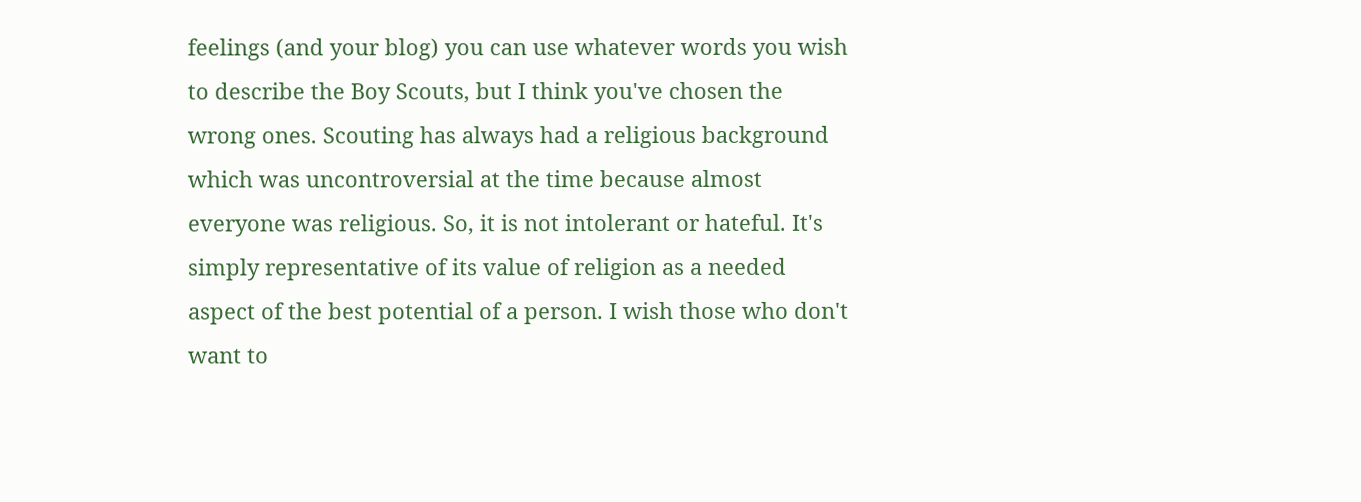feelings (and your blog) you can use whatever words you wish to describe the Boy Scouts, but I think you've chosen the wrong ones. Scouting has always had a religious background which was uncontroversial at the time because almost everyone was religious. So, it is not intolerant or hateful. It's simply representative of its value of religion as a needed aspect of the best potential of a person. I wish those who don't want to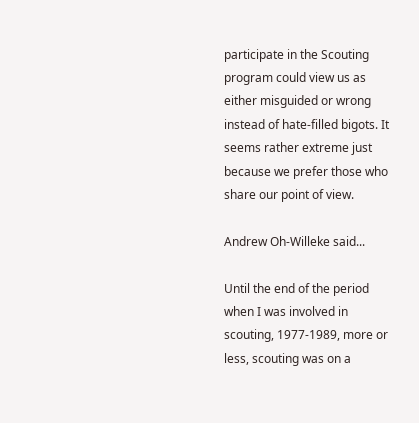participate in the Scouting program could view us as either misguided or wrong instead of hate-filled bigots. It seems rather extreme just because we prefer those who share our point of view.

Andrew Oh-Willeke said...

Until the end of the period when I was involved in scouting, 1977-1989, more or less, scouting was on a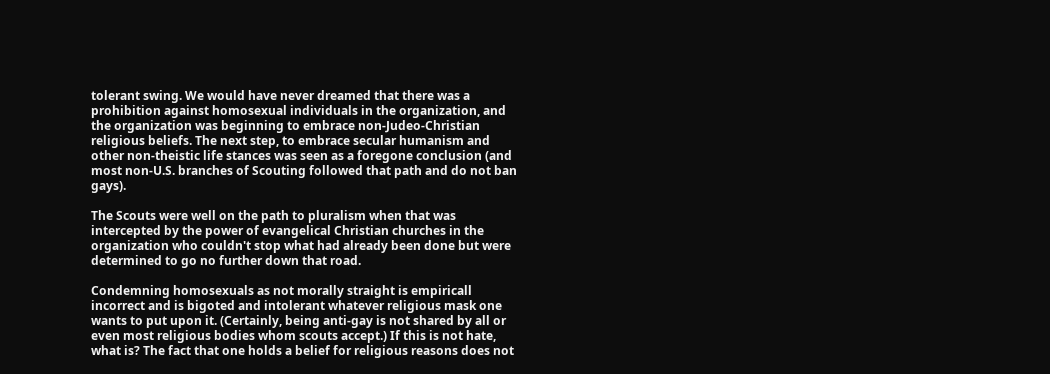tolerant swing. We would have never dreamed that there was a prohibition against homosexual individuals in the organization, and the organization was beginning to embrace non-Judeo-Christian religious beliefs. The next step, to embrace secular humanism and other non-theistic life stances was seen as a foregone conclusion (and most non-U.S. branches of Scouting followed that path and do not ban gays).

The Scouts were well on the path to pluralism when that was intercepted by the power of evangelical Christian churches in the organization who couldn't stop what had already been done but were determined to go no further down that road.

Condemning homosexuals as not morally straight is empiricall incorrect and is bigoted and intolerant whatever religious mask one wants to put upon it. (Certainly, being anti-gay is not shared by all or even most religious bodies whom scouts accept.) If this is not hate, what is? The fact that one holds a belief for religious reasons does not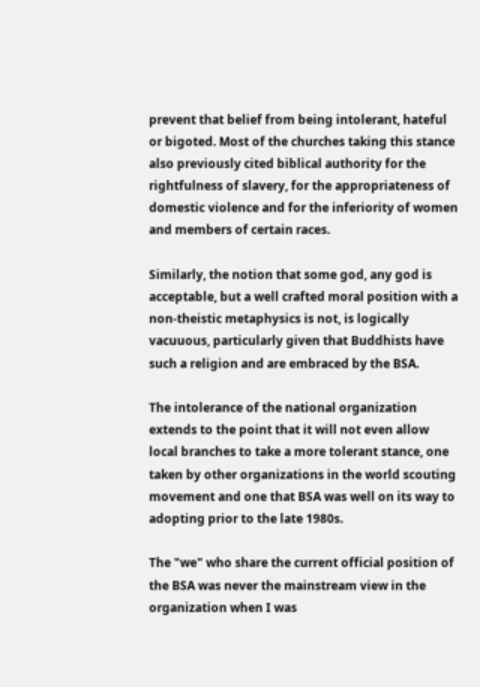prevent that belief from being intolerant, hateful or bigoted. Most of the churches taking this stance also previously cited biblical authority for the rightfulness of slavery, for the appropriateness of domestic violence and for the inferiority of women and members of certain races.

Similarly, the notion that some god, any god is acceptable, but a well crafted moral position with a non-theistic metaphysics is not, is logically vacuuous, particularly given that Buddhists have such a religion and are embraced by the BSA.

The intolerance of the national organization extends to the point that it will not even allow local branches to take a more tolerant stance, one taken by other organizations in the world scouting movement and one that BSA was well on its way to adopting prior to the late 1980s.

The "we" who share the current official position of the BSA was never the mainstream view in the organization when I was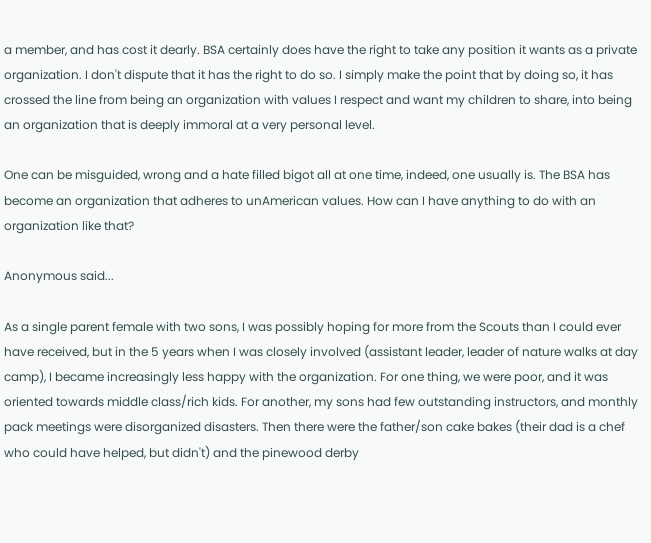a member, and has cost it dearly. BSA certainly does have the right to take any position it wants as a private organization. I don't dispute that it has the right to do so. I simply make the point that by doing so, it has crossed the line from being an organization with values I respect and want my children to share, into being an organization that is deeply immoral at a very personal level.

One can be misguided, wrong and a hate filled bigot all at one time, indeed, one usually is. The BSA has become an organization that adheres to unAmerican values. How can I have anything to do with an organization like that?

Anonymous said...

As a single parent female with two sons, I was possibly hoping for more from the Scouts than I could ever have received, but in the 5 years when I was closely involved (assistant leader, leader of nature walks at day camp), I became increasingly less happy with the organization. For one thing, we were poor, and it was oriented towards middle class/rich kids. For another, my sons had few outstanding instructors, and monthly pack meetings were disorganized disasters. Then there were the father/son cake bakes (their dad is a chef who could have helped, but didn't) and the pinewood derby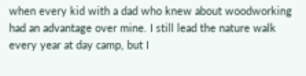when every kid with a dad who knew about woodworking had an advantage over mine. I still lead the nature walk every year at day camp, but I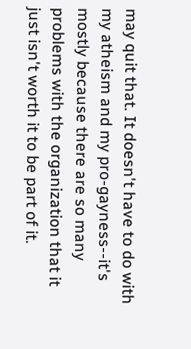may quit that. It doesn't have to do with my atheism and my pro-gayness--it's mostly because there are so many problems with the organization that it just isn't worth it to be part of it.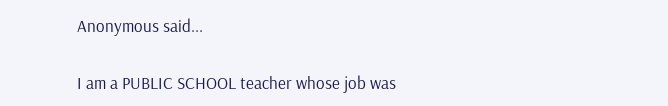Anonymous said...

I am a PUBLIC SCHOOL teacher whose job was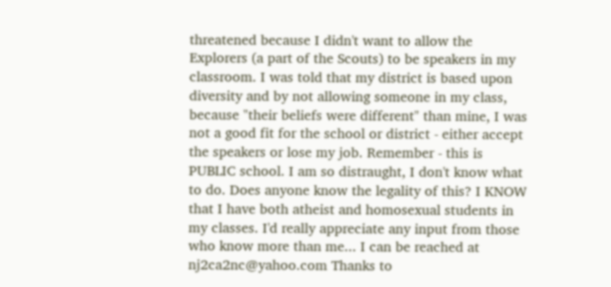threatened because I didn't want to allow the Explorers (a part of the Scouts) to be speakers in my classroom. I was told that my district is based upon diversity and by not allowing someone in my class, because "their beliefs were different" than mine, I was not a good fit for the school or district - either accept the speakers or lose my job. Remember - this is PUBLIC school. I am so distraught, I don't know what to do. Does anyone know the legality of this? I KNOW that I have both atheist and homosexual students in my classes. I'd really appreciate any input from those who know more than me... I can be reached at nj2ca2nc@yahoo.com Thanks to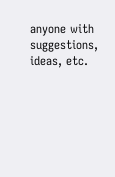anyone with suggestions, ideas, etc.